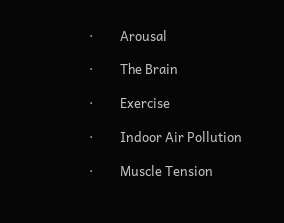·         Arousal

·         The Brain

·         Exercise

·         Indoor Air Pollution

·         Muscle Tension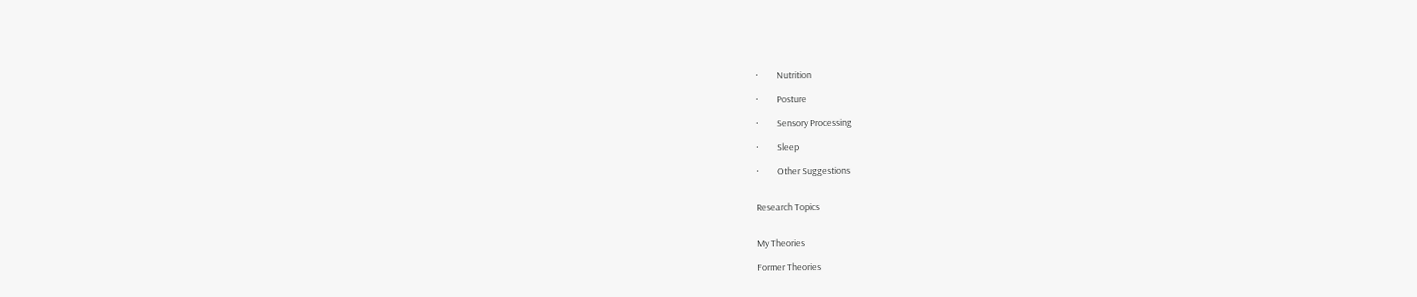·         Nutrition

·         Posture

·         Sensory Processing

·         Sleep

·         Other Suggestions


Research Topics


My Theories

Former Theories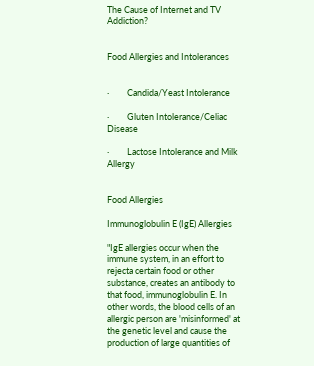The Cause of Internet and TV Addiction?


Food Allergies and Intolerances


·         Candida/Yeast Intolerance

·         Gluten Intolerance/Celiac Disease

·         Lactose Intolerance and Milk Allergy


Food Allergies

Immunoglobulin E (IgE) Allergies

"IgE allergies occur when the immune system, in an effort to rejecta certain food or other substance, creates an antibody to that food, immunoglobulin E. In other words, the blood cells of an allergic person are 'misinformed' at the genetic level and cause the production of large quantities of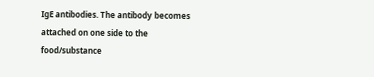IgE antibodies. The antibody becomes attached on one side to the food/substance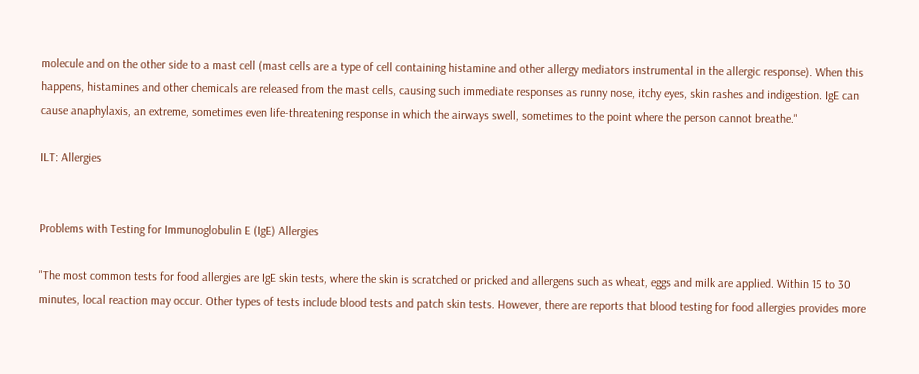molecule and on the other side to a mast cell (mast cells are a type of cell containing histamine and other allergy mediators instrumental in the allergic response). When this happens, histamines and other chemicals are released from the mast cells, causing such immediate responses as runny nose, itchy eyes, skin rashes and indigestion. IgE can cause anaphylaxis, an extreme, sometimes even life-threatening response in which the airways swell, sometimes to the point where the person cannot breathe."

ILT: Allergies


Problems with Testing for Immunoglobulin E (IgE) Allergies

"The most common tests for food allergies are IgE skin tests, where the skin is scratched or pricked and allergens such as wheat, eggs and milk are applied. Within 15 to 30 minutes, local reaction may occur. Other types of tests include blood tests and patch skin tests. However, there are reports that blood testing for food allergies provides more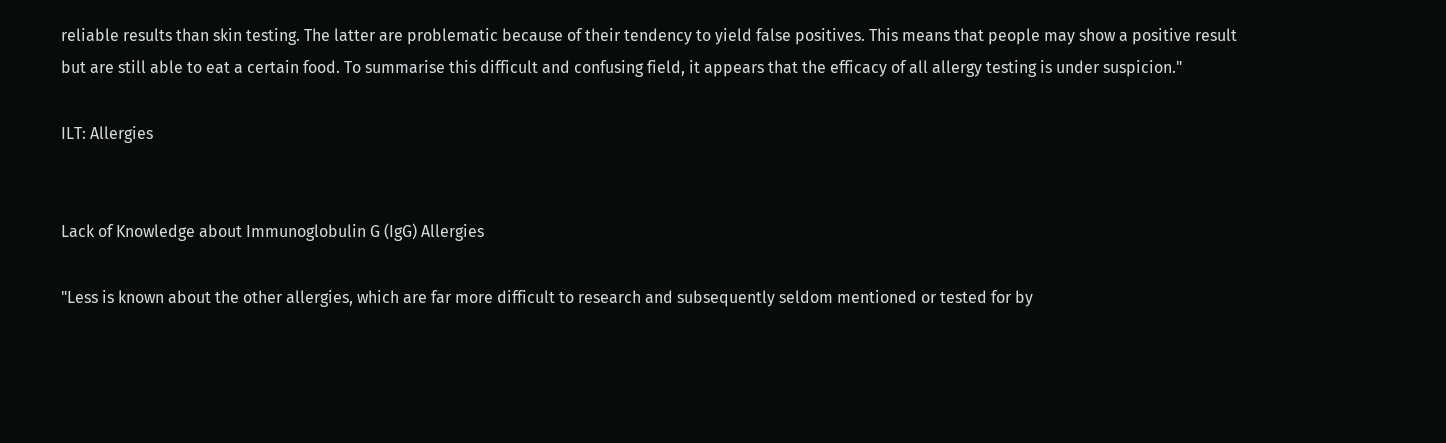reliable results than skin testing. The latter are problematic because of their tendency to yield false positives. This means that people may show a positive result but are still able to eat a certain food. To summarise this difficult and confusing field, it appears that the efficacy of all allergy testing is under suspicion."

ILT: Allergies


Lack of Knowledge about Immunoglobulin G (IgG) Allergies

"Less is known about the other allergies, which are far more difficult to research and subsequently seldom mentioned or tested for by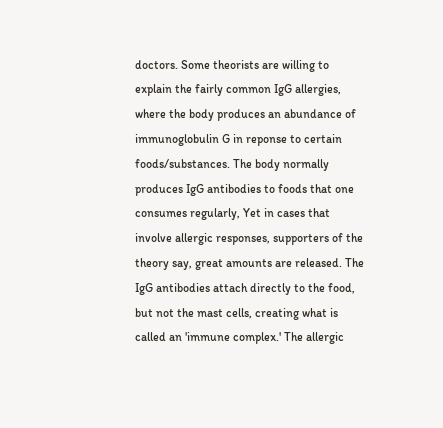doctors. Some theorists are willing to explain the fairly common IgG allergies, where the body produces an abundance of immunoglobulin G in reponse to certain foods/substances. The body normally produces IgG antibodies to foods that one consumes regularly, Yet in cases that involve allergic responses, supporters of the theory say, great amounts are released. The IgG antibodies attach directly to the food, but not the mast cells, creating what is called an 'immune complex.' The allergic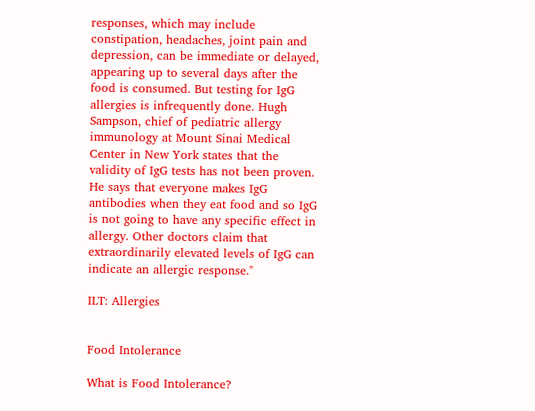responses, which may include constipation, headaches, joint pain and depression, can be immediate or delayed, appearing up to several days after the food is consumed. But testing for IgG allergies is infrequently done. Hugh Sampson, chief of pediatric allergy immunology at Mount Sinai Medical Center in New York states that the validity of IgG tests has not been proven. He says that everyone makes IgG antibodies when they eat food and so IgG is not going to have any specific effect in allergy. Other doctors claim that extraordinarily elevated levels of IgG can indicate an allergic response."

ILT: Allergies


Food Intolerance

What is Food Intolerance?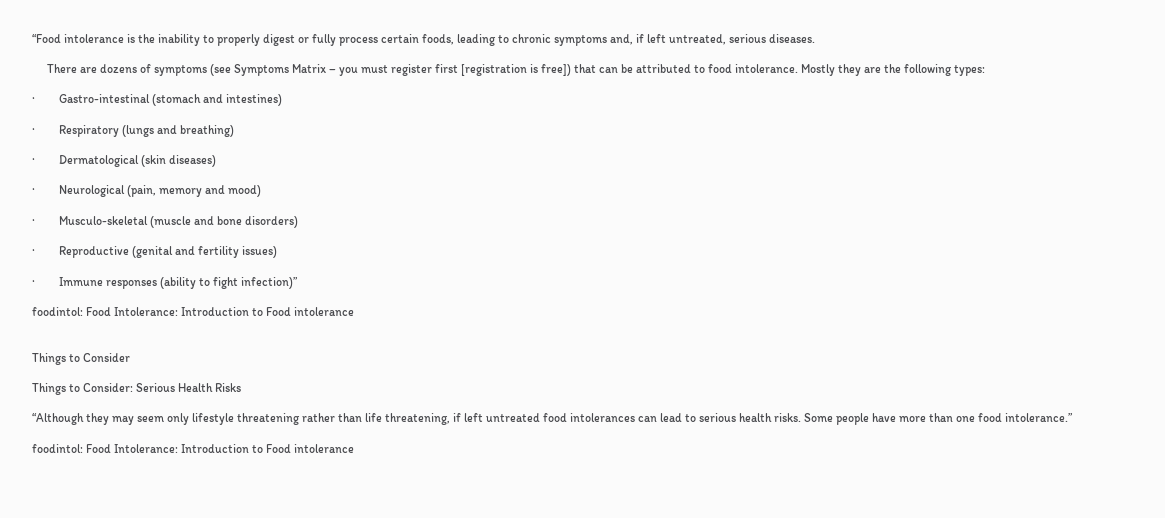“Food intolerance is the inability to properly digest or fully process certain foods, leading to chronic symptoms and, if left untreated, serious diseases.

     There are dozens of symptoms (see Symptoms Matrix – you must register first [registration is free]) that can be attributed to food intolerance. Mostly they are the following types:

·        Gastro-intestinal (stomach and intestines)

·        Respiratory (lungs and breathing)

·        Dermatological (skin diseases)

·        Neurological (pain, memory and mood)

·        Musculo-skeletal (muscle and bone disorders)

·        Reproductive (genital and fertility issues)

·        Immune responses (ability to fight infection)”

foodintol: Food Intolerance: Introduction to Food intolerance


Things to Consider

Things to Consider: Serious Health Risks

“Although they may seem only lifestyle threatening rather than life threatening, if left untreated food intolerances can lead to serious health risks. Some people have more than one food intolerance.”

foodintol: Food Intolerance: Introduction to Food intolerance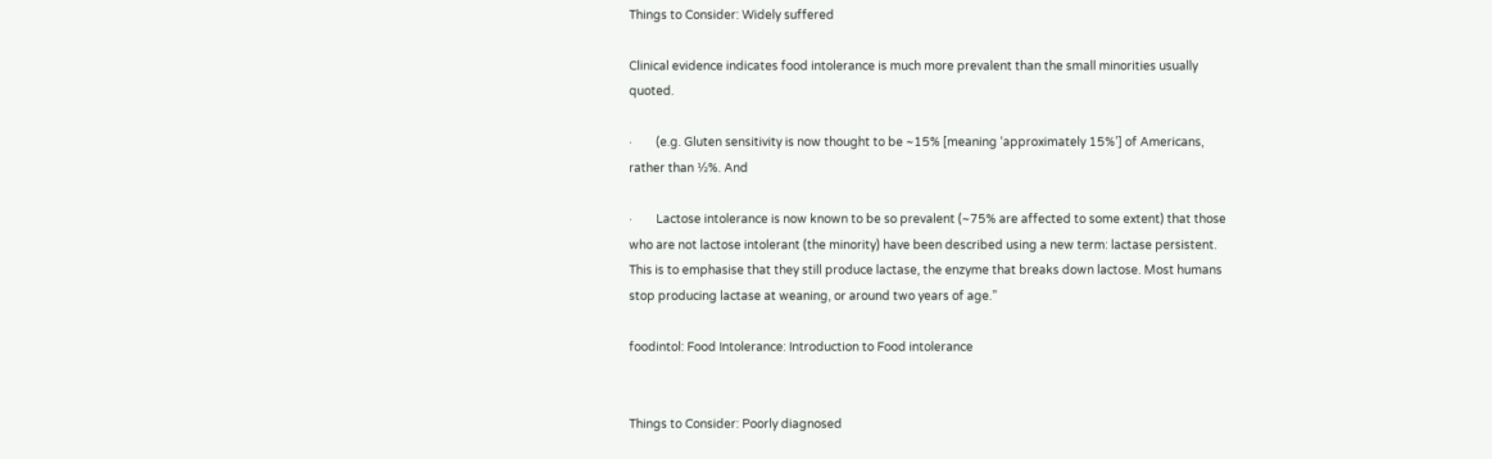Things to Consider: Widely suffered

Clinical evidence indicates food intolerance is much more prevalent than the small minorities usually quoted.

·        (e.g. Gluten sensitivity is now thought to be ~15% [meaning ‘approximately 15%’] of Americans, rather than ½%. And

·        Lactose intolerance is now known to be so prevalent (~75% are affected to some extent) that those who are not lactose intolerant (the minority) have been described using a new term: lactase persistent. This is to emphasise that they still produce lactase, the enzyme that breaks down lactose. Most humans stop producing lactase at weaning, or around two years of age.”

foodintol: Food Intolerance: Introduction to Food intolerance


Things to Consider: Poorly diagnosed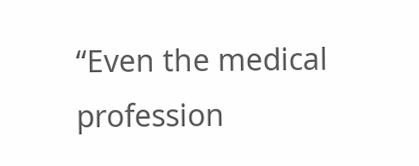“Even the medical profession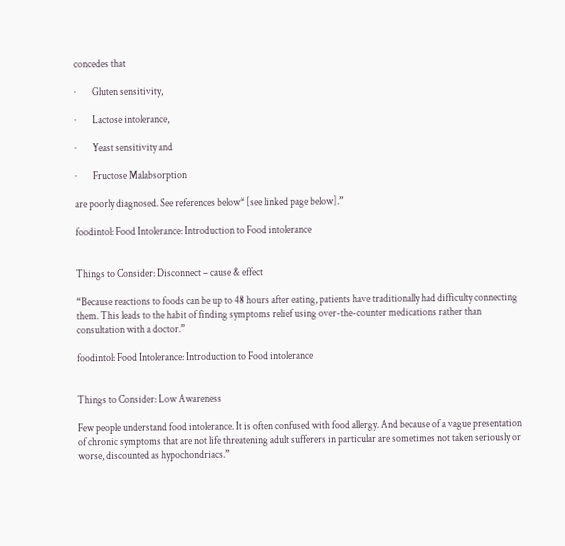concedes that

·        Gluten sensitivity,

·        Lactose intolerance,

·        Yeast sensitivity and

·        Fructose Malabsorption

are poorly diagnosed. See references below* [see linked page below].”

foodintol: Food Intolerance: Introduction to Food intolerance


Things to Consider: Disconnect – cause & effect

“Because reactions to foods can be up to 48 hours after eating, patients have traditionally had difficulty connecting them. This leads to the habit of finding symptoms relief using over-the-counter medications rather than consultation with a doctor.”

foodintol: Food Intolerance: Introduction to Food intolerance


Things to Consider: Low Awareness

Few people understand food intolerance. It is often confused with food allergy. And because of a vague presentation of chronic symptoms that are not life threatening adult sufferers in particular are sometimes not taken seriously or worse, discounted as hypochondriacs.”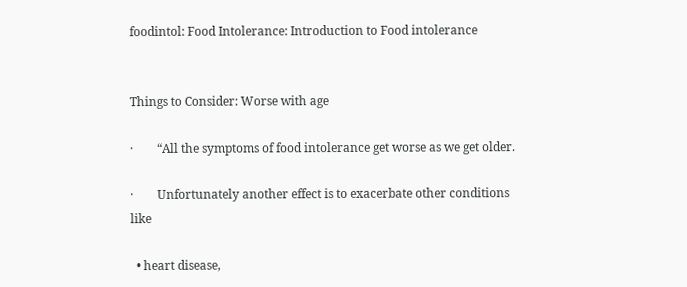foodintol: Food Intolerance: Introduction to Food intolerance


Things to Consider: Worse with age

·        “All the symptoms of food intolerance get worse as we get older.

·        Unfortunately another effect is to exacerbate other conditions like

  • heart disease,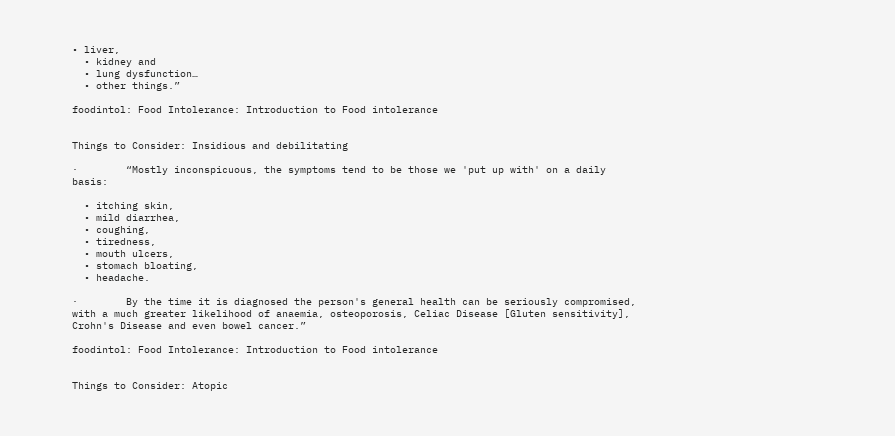• liver,
  • kidney and
  • lung dysfunction…
  • other things.”

foodintol: Food Intolerance: Introduction to Food intolerance


Things to Consider: Insidious and debilitating

·        “Mostly inconspicuous, the symptoms tend to be those we 'put up with' on a daily basis:

  • itching skin,
  • mild diarrhea,
  • coughing,
  • tiredness,
  • mouth ulcers,
  • stomach bloating,
  • headache.

·        By the time it is diagnosed the person's general health can be seriously compromised, with a much greater likelihood of anaemia, osteoporosis, Celiac Disease [Gluten sensitivity], Crohn's Disease and even bowel cancer.”

foodintol: Food Intolerance: Introduction to Food intolerance


Things to Consider: Atopic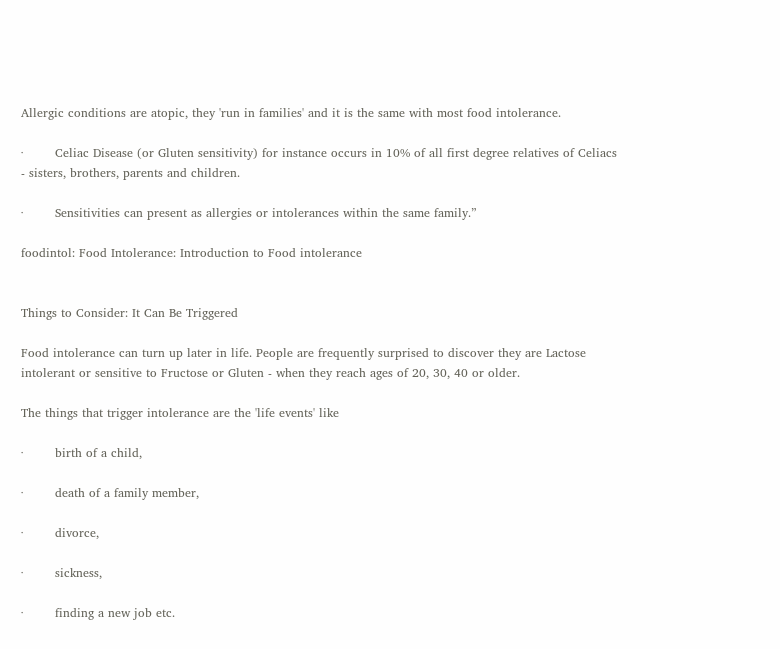Allergic conditions are atopic, they 'run in families' and it is the same with most food intolerance.

·        Celiac Disease (or Gluten sensitivity) for instance occurs in 10% of all first degree relatives of Celiacs - sisters, brothers, parents and children.

·        Sensitivities can present as allergies or intolerances within the same family.”

foodintol: Food Intolerance: Introduction to Food intolerance


Things to Consider: It Can Be Triggered

Food intolerance can turn up later in life. People are frequently surprised to discover they are Lactose intolerant or sensitive to Fructose or Gluten - when they reach ages of 20, 30, 40 or older.

The things that trigger intolerance are the 'life events' like

·        birth of a child,

·        death of a family member,

·        divorce,

·        sickness,

·        finding a new job etc.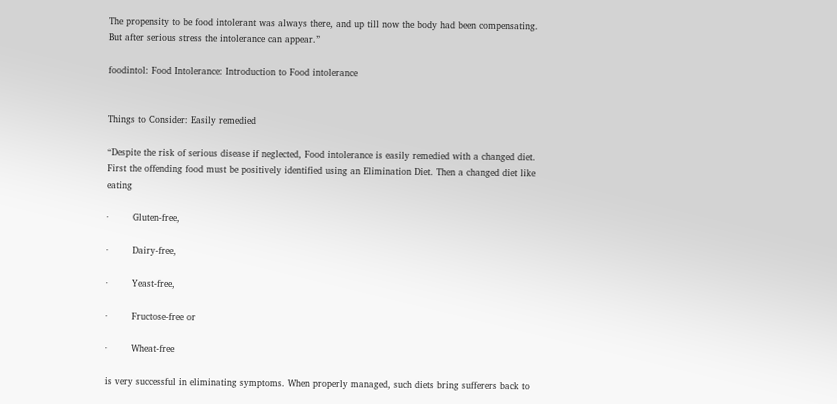The propensity to be food intolerant was always there, and up till now the body had been compensating. But after serious stress the intolerance can appear.”

foodintol: Food Intolerance: Introduction to Food intolerance


Things to Consider: Easily remedied

“Despite the risk of serious disease if neglected, Food intolerance is easily remedied with a changed diet. First the offending food must be positively identified using an Elimination Diet. Then a changed diet like eating

·        Gluten-free,

·        Dairy-free,

·        Yeast-free,

·        Fructose-free or

·        Wheat-free

is very successful in eliminating symptoms. When properly managed, such diets bring sufferers back to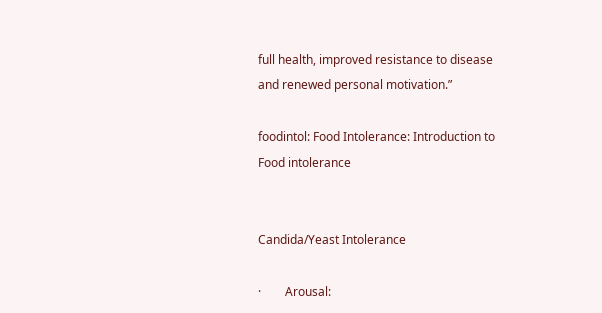full health, improved resistance to disease and renewed personal motivation.”

foodintol: Food Intolerance: Introduction to Food intolerance


Candida/Yeast Intolerance

·        Arousal: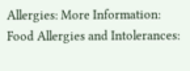Allergies: More Information: Food Allergies and Intolerances: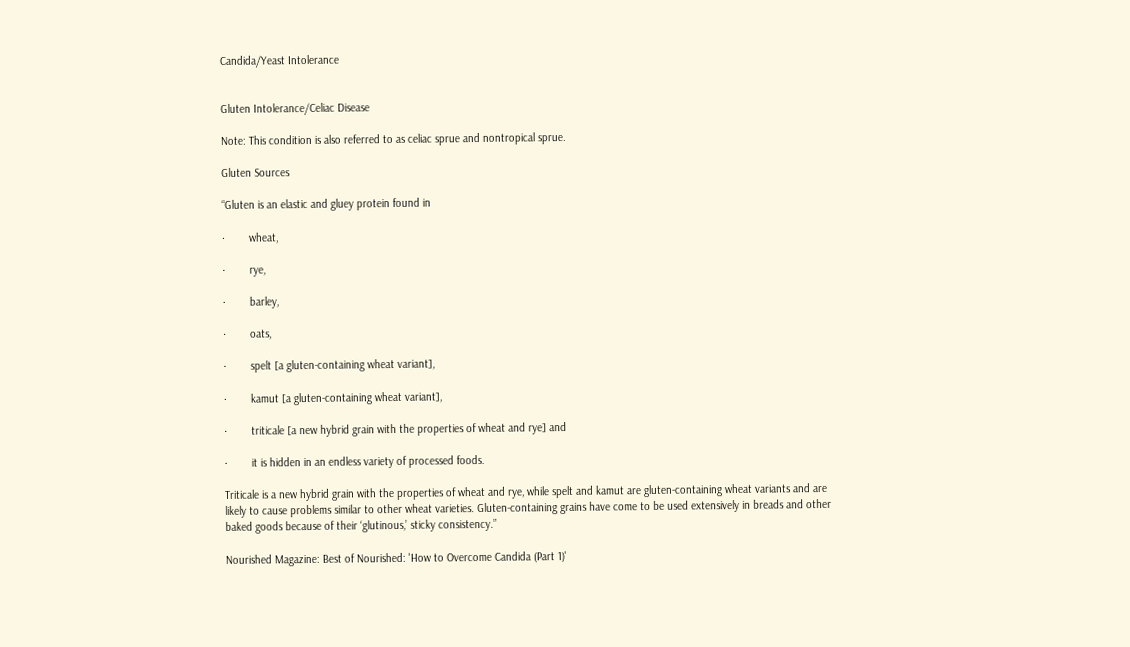Candida/Yeast Intolerance


Gluten Intolerance/Celiac Disease

Note: This condition is also referred to as celiac sprue and nontropical sprue.

Gluten Sources

“Gluten is an elastic and gluey protein found in

·        wheat,

·        rye,

·        barley,

·        oats,

·        spelt [a gluten-containing wheat variant],

·        kamut [a gluten-containing wheat variant],

·        triticale [a new hybrid grain with the properties of wheat and rye] and

·        it is hidden in an endless variety of processed foods.

Triticale is a new hybrid grain with the properties of wheat and rye, while spelt and kamut are gluten-containing wheat variants and are likely to cause problems similar to other wheat varieties. Gluten-containing grains have come to be used extensively in breads and other baked goods because of their ‘glutinous,’ sticky consistency.”

Nourished Magazine: Best of Nourished: 'How to Overcome Candida (Part 1)'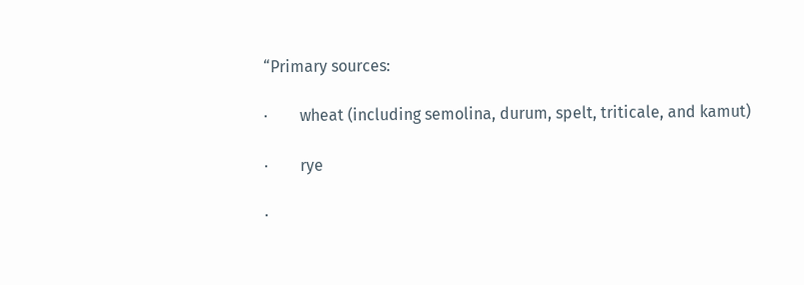“Primary sources:

·        wheat (including semolina, durum, spelt, triticale, and kamut)

·        rye

·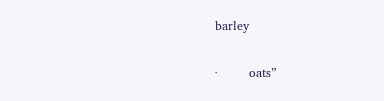barley

·        oats”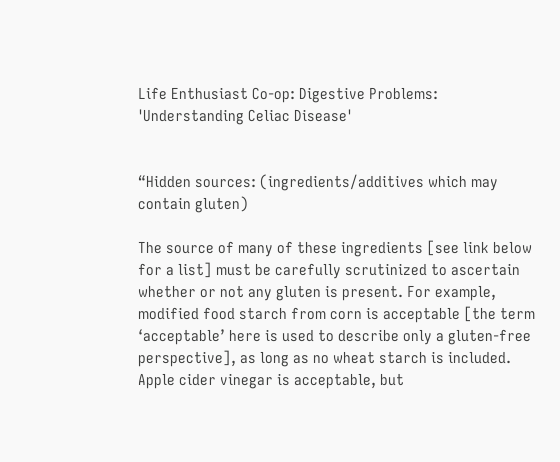Life Enthusiast Co-op: Digestive Problems: 'Understanding Celiac Disease'


“Hidden sources: (ingredients/additives which may contain gluten)

The source of many of these ingredients [see link below for a list] must be carefully scrutinized to ascertain whether or not any gluten is present. For example, modified food starch from corn is acceptable [the term ‘acceptable’ here is used to describe only a gluten-free perspective], as long as no wheat starch is included. Apple cider vinegar is acceptable, but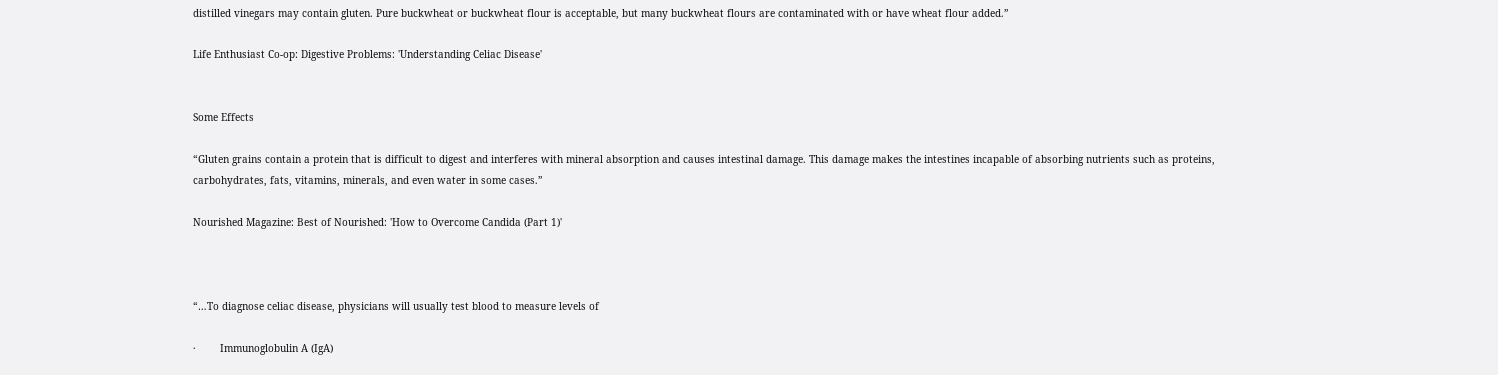distilled vinegars may contain gluten. Pure buckwheat or buckwheat flour is acceptable, but many buckwheat flours are contaminated with or have wheat flour added.”

Life Enthusiast Co-op: Digestive Problems: 'Understanding Celiac Disease'


Some Effects

“Gluten grains contain a protein that is difficult to digest and interferes with mineral absorption and causes intestinal damage. This damage makes the intestines incapable of absorbing nutrients such as proteins, carbohydrates, fats, vitamins, minerals, and even water in some cases.”

Nourished Magazine: Best of Nourished: 'How to Overcome Candida (Part 1)'



“…To diagnose celiac disease, physicians will usually test blood to measure levels of

·        Immunoglobulin A (IgA)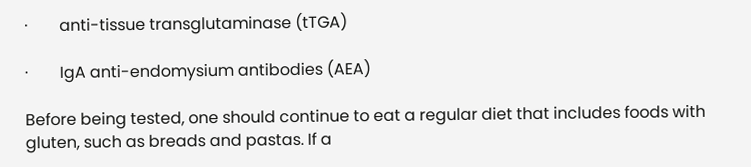·        anti-tissue transglutaminase (tTGA)

·        IgA anti-endomysium antibodies (AEA)

Before being tested, one should continue to eat a regular diet that includes foods with gluten, such as breads and pastas. If a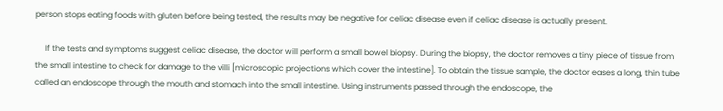person stops eating foods with gluten before being tested, the results may be negative for celiac disease even if celiac disease is actually present.

     If the tests and symptoms suggest celiac disease, the doctor will perform a small bowel biopsy. During the biopsy, the doctor removes a tiny piece of tissue from the small intestine to check for damage to the villi [microscopic projections which cover the intestine]. To obtain the tissue sample, the doctor eases a long, thin tube called an endoscope through the mouth and stomach into the small intestine. Using instruments passed through the endoscope, the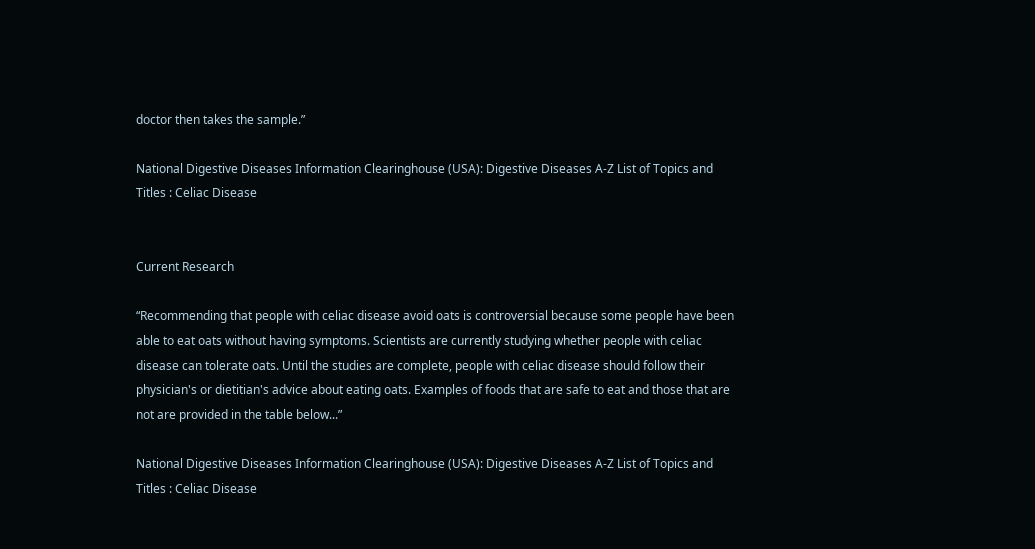doctor then takes the sample.”

National Digestive Diseases Information Clearinghouse (USA): Digestive Diseases A-Z List of Topics and Titles : Celiac Disease


Current Research

“Recommending that people with celiac disease avoid oats is controversial because some people have been able to eat oats without having symptoms. Scientists are currently studying whether people with celiac disease can tolerate oats. Until the studies are complete, people with celiac disease should follow their physician's or dietitian's advice about eating oats. Examples of foods that are safe to eat and those that are not are provided in the table below...”

National Digestive Diseases Information Clearinghouse (USA): Digestive Diseases A-Z List of Topics and Titles : Celiac Disease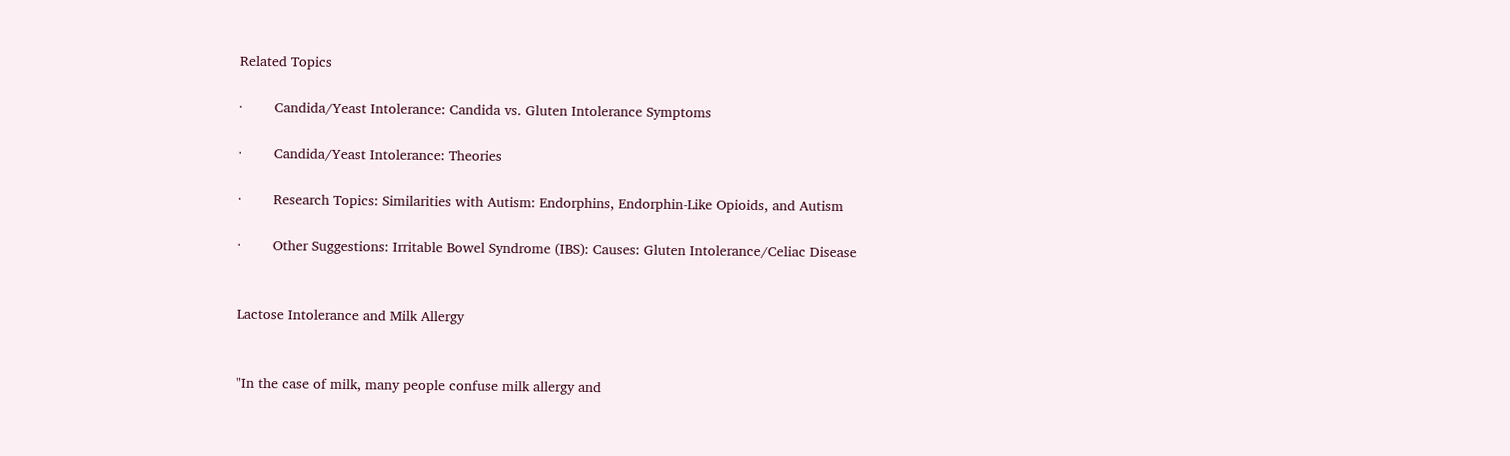Related Topics

·        Candida/Yeast Intolerance: Candida vs. Gluten Intolerance Symptoms

·        Candida/Yeast Intolerance: Theories

·        Research Topics: Similarities with Autism: Endorphins, Endorphin-Like Opioids, and Autism

·        Other Suggestions: Irritable Bowel Syndrome (IBS): Causes: Gluten Intolerance/Celiac Disease


Lactose Intolerance and Milk Allergy


"In the case of milk, many people confuse milk allergy and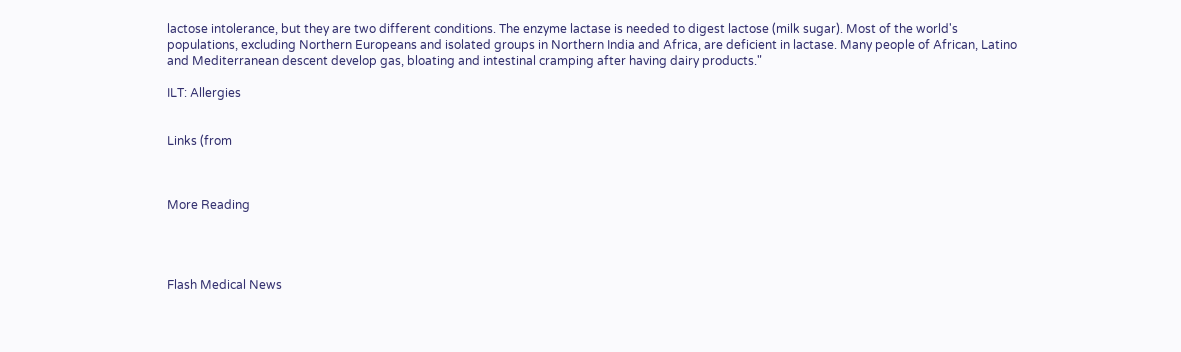lactose intolerance, but they are two different conditions. The enzyme lactase is needed to digest lactose (milk sugar). Most of the world's populations, excluding Northern Europeans and isolated groups in Northern India and Africa, are deficient in lactase. Many people of African, Latino and Mediterranean descent develop gas, bloating and intestinal cramping after having dairy products."

ILT: Allergies


Links (from



More Reading




Flash Medical News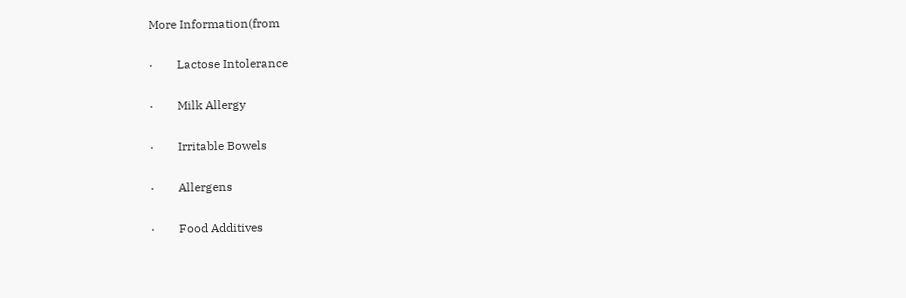More Information(from

·        Lactose Intolerance

·        Milk Allergy

·        Irritable Bowels

·        Allergens

·        Food Additives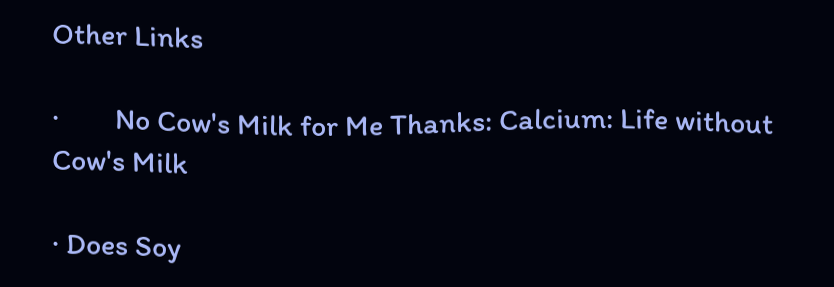Other Links

·        No Cow's Milk for Me Thanks: Calcium: Life without Cow's Milk

· Does Soy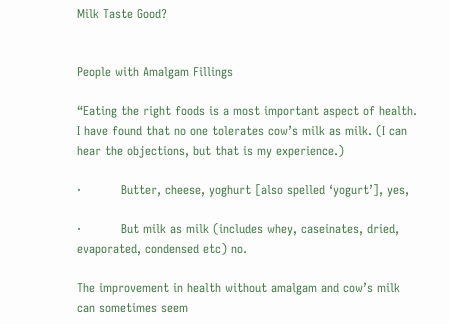Milk Taste Good?


People with Amalgam Fillings

“Eating the right foods is a most important aspect of health. I have found that no one tolerates cow’s milk as milk. (I can hear the objections, but that is my experience.)

·          Butter, cheese, yoghurt [also spelled ‘yogurt’], yes,

·          But milk as milk (includes whey, caseinates, dried, evaporated, condensed etc) no.

The improvement in health without amalgam and cow’s milk can sometimes seem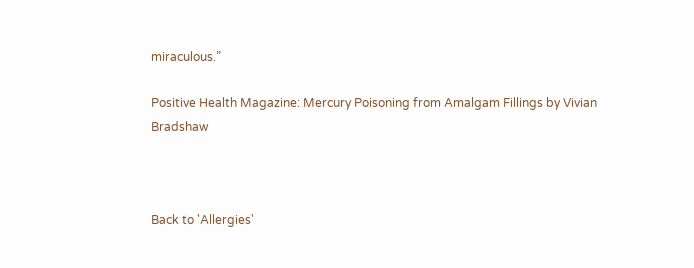miraculous.”

Positive Health Magazine: Mercury Poisoning from Amalgam Fillings by Vivian Bradshaw



Back to 'Allergies'